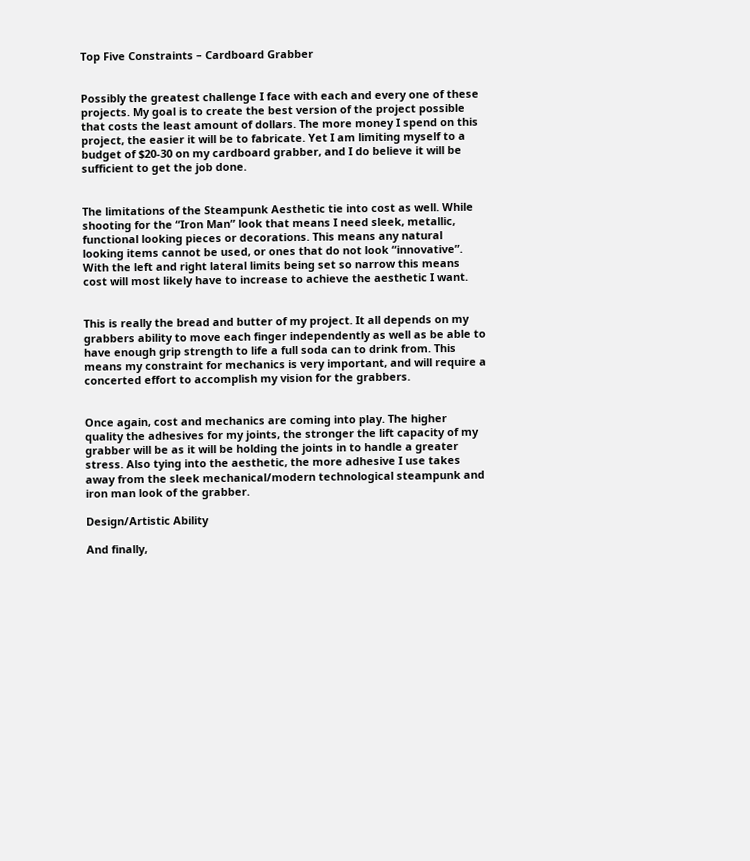Top Five Constraints – Cardboard Grabber


Possibly the greatest challenge I face with each and every one of these projects. My goal is to create the best version of the project possible that costs the least amount of dollars. The more money I spend on this project, the easier it will be to fabricate. Yet I am limiting myself to a budget of $20-30 on my cardboard grabber, and I do believe it will be sufficient to get the job done.


The limitations of the Steampunk Aesthetic tie into cost as well. While shooting for the “Iron Man” look that means I need sleek, metallic, functional looking pieces or decorations. This means any natural looking items cannot be used, or ones that do not look “innovative”. With the left and right lateral limits being set so narrow this means cost will most likely have to increase to achieve the aesthetic I want.


This is really the bread and butter of my project. It all depends on my grabbers ability to move each finger independently as well as be able to have enough grip strength to life a full soda can to drink from. This means my constraint for mechanics is very important, and will require a concerted effort to accomplish my vision for the grabbers.


Once again, cost and mechanics are coming into play. The higher quality the adhesives for my joints, the stronger the lift capacity of my grabber will be as it will be holding the joints in to handle a greater stress. Also tying into the aesthetic, the more adhesive I use takes away from the sleek mechanical/modern technological steampunk and iron man look of the grabber.

Design/Artistic Ability

And finally,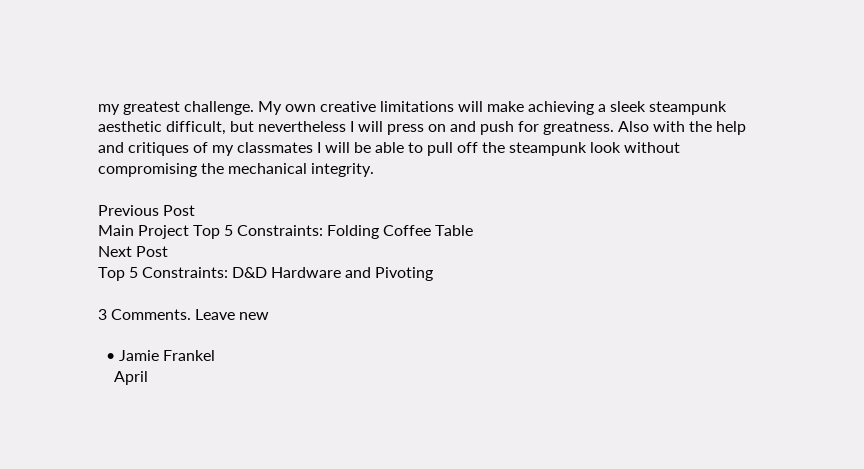my greatest challenge. My own creative limitations will make achieving a sleek steampunk aesthetic difficult, but nevertheless I will press on and push for greatness. Also with the help and critiques of my classmates I will be able to pull off the steampunk look without compromising the mechanical integrity.

Previous Post
Main Project Top 5 Constraints: Folding Coffee Table
Next Post
Top 5 Constraints: D&D Hardware and Pivoting

3 Comments. Leave new

  • Jamie Frankel
    April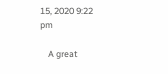15, 2020 9:22 pm

    A great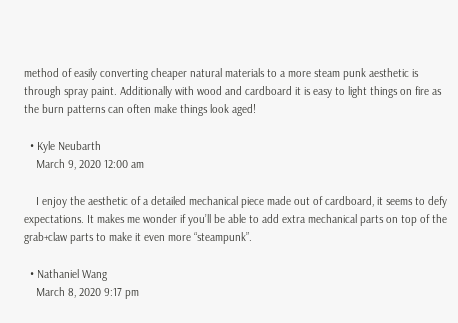method of easily converting cheaper natural materials to a more steam punk aesthetic is through spray paint. Additionally with wood and cardboard it is easy to light things on fire as the burn patterns can often make things look aged!

  • Kyle Neubarth
    March 9, 2020 12:00 am

    I enjoy the aesthetic of a detailed mechanical piece made out of cardboard, it seems to defy expectations. It makes me wonder if you’ll be able to add extra mechanical parts on top of the grab+claw parts to make it even more “steampunk”.

  • Nathaniel Wang
    March 8, 2020 9:17 pm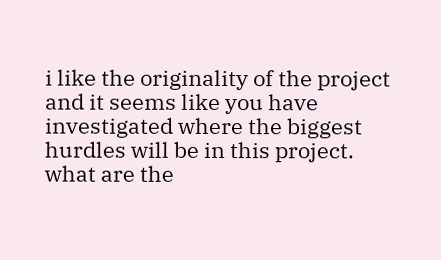i like the originality of the project and it seems like you have investigated where the biggest hurdles will be in this project. what are the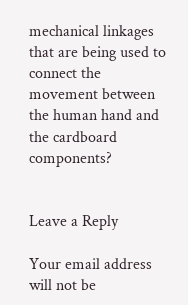mechanical linkages that are being used to connect the movement between the human hand and the cardboard components?


Leave a Reply

Your email address will not be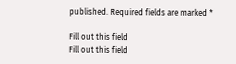published. Required fields are marked *

Fill out this field
Fill out this field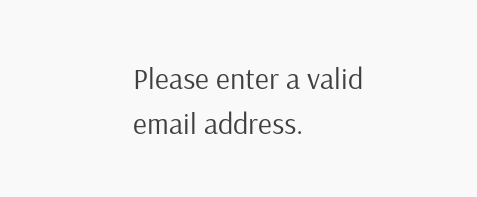Please enter a valid email address.